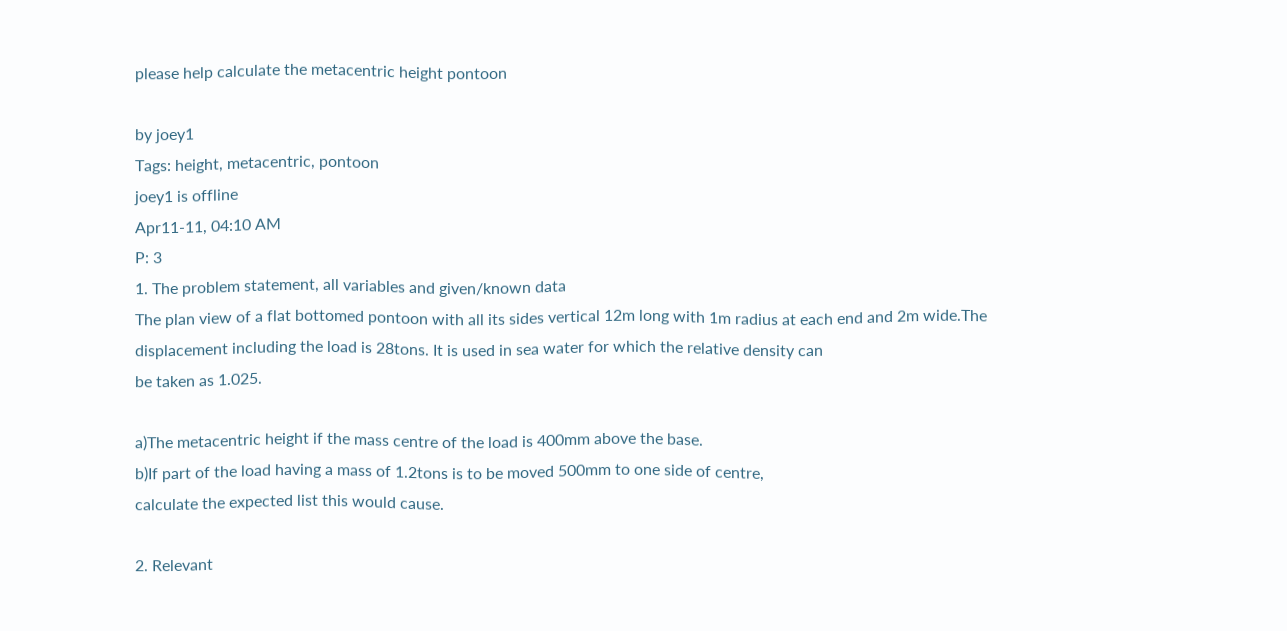please help calculate the metacentric height pontoon

by joey1
Tags: height, metacentric, pontoon
joey1 is offline
Apr11-11, 04:10 AM
P: 3
1. The problem statement, all variables and given/known data
The plan view of a flat bottomed pontoon with all its sides vertical 12m long with 1m radius at each end and 2m wide.The
displacement including the load is 28tons. It is used in sea water for which the relative density can
be taken as 1.025.

a)The metacentric height if the mass centre of the load is 400mm above the base.
b)If part of the load having a mass of 1.2tons is to be moved 500mm to one side of centre,
calculate the expected list this would cause.

2. Relevant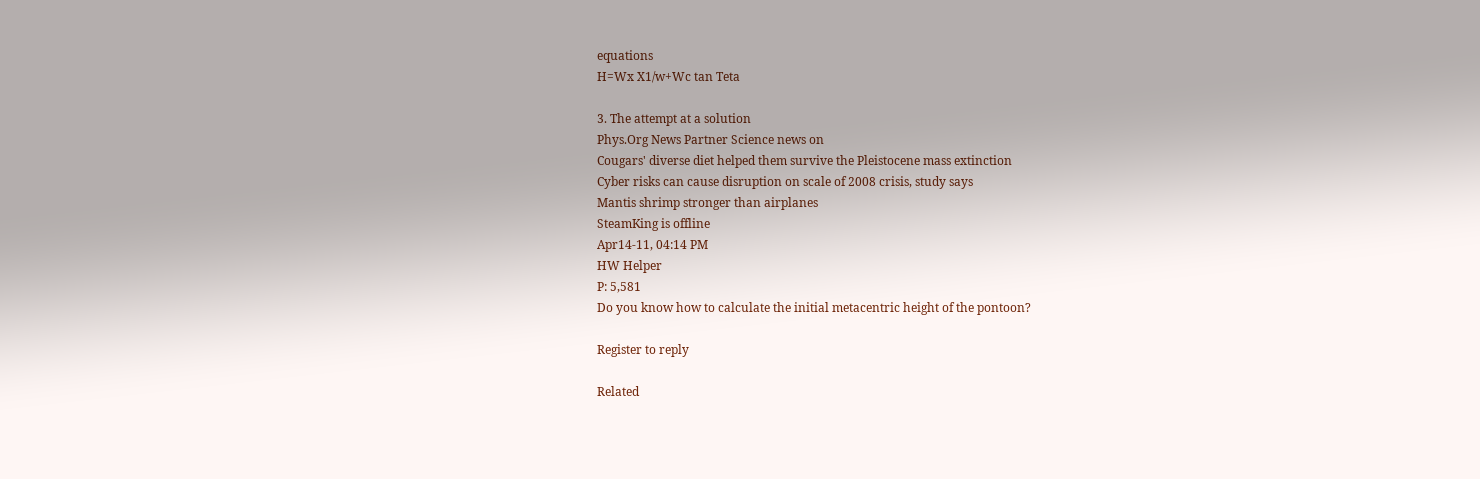equations
H=Wx X1/w+Wc tan Teta

3. The attempt at a solution
Phys.Org News Partner Science news on
Cougars' diverse diet helped them survive the Pleistocene mass extinction
Cyber risks can cause disruption on scale of 2008 crisis, study says
Mantis shrimp stronger than airplanes
SteamKing is offline
Apr14-11, 04:14 PM
HW Helper
P: 5,581
Do you know how to calculate the initial metacentric height of the pontoon?

Register to reply

Related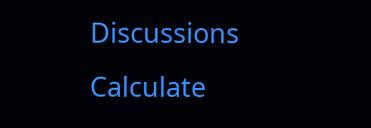Discussions
Calculate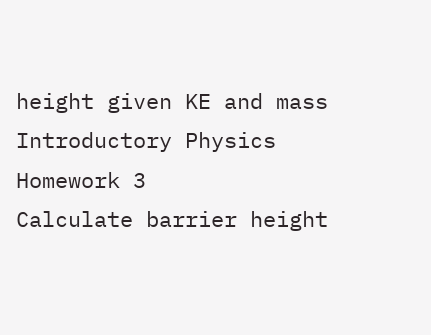height given KE and mass Introductory Physics Homework 3
Calculate barrier height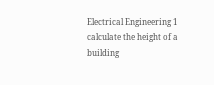Electrical Engineering 1
calculate the height of a building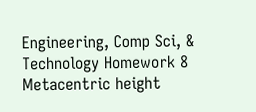Engineering, Comp Sci, & Technology Homework 8
Metacentric height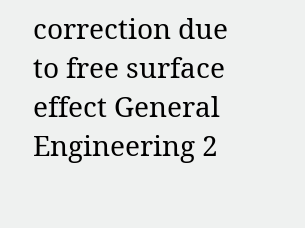correction due to free surface effect General Engineering 2